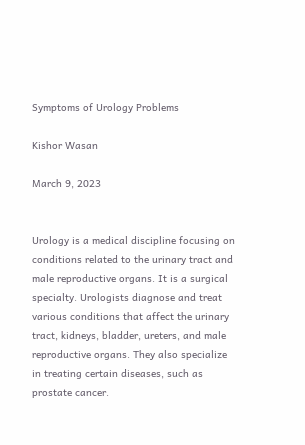Symptoms of Urology Problems

Kishor Wasan

March 9, 2023


Urology is a medical discipline focusing on conditions related to the urinary tract and male reproductive organs. It is a surgical specialty. Urologists diagnose and treat various conditions that affect the urinary tract, kidneys, bladder, ureters, and male reproductive organs. They also specialize in treating certain diseases, such as prostate cancer.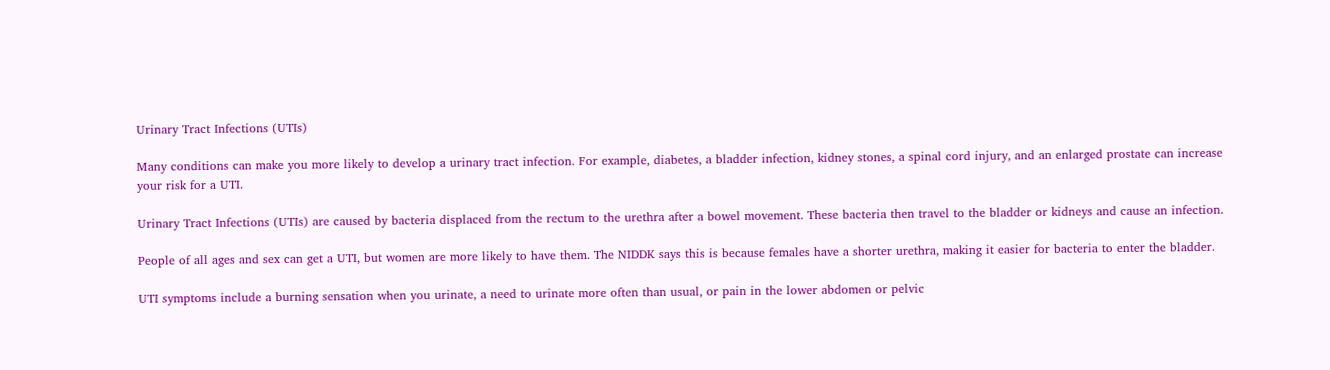Urinary Tract Infections (UTIs)

Many conditions can make you more likely to develop a urinary tract infection. For example, diabetes, a bladder infection, kidney stones, a spinal cord injury, and an enlarged prostate can increase your risk for a UTI.

Urinary Tract Infections (UTIs) are caused by bacteria displaced from the rectum to the urethra after a bowel movement. These bacteria then travel to the bladder or kidneys and cause an infection.

People of all ages and sex can get a UTI, but women are more likely to have them. The NIDDK says this is because females have a shorter urethra, making it easier for bacteria to enter the bladder.

UTI symptoms include a burning sensation when you urinate, a need to urinate more often than usual, or pain in the lower abdomen or pelvic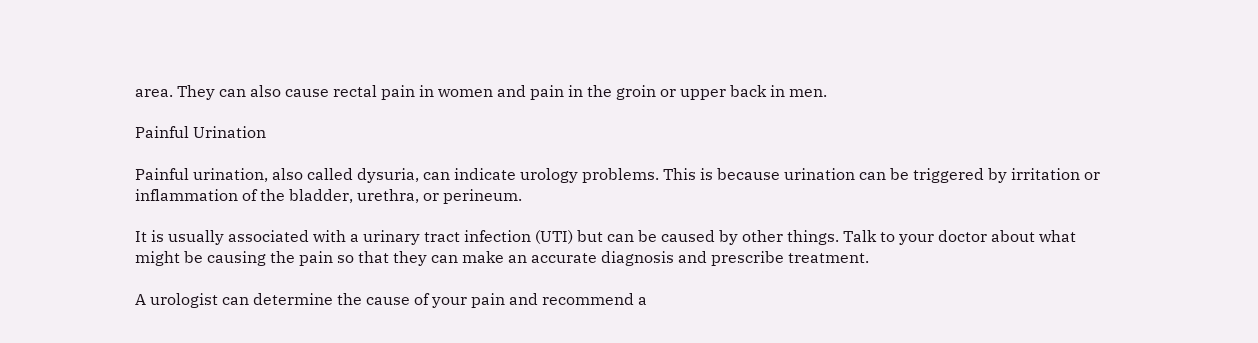area. They can also cause rectal pain in women and pain in the groin or upper back in men.

Painful Urination

Painful urination, also called dysuria, can indicate urology problems. This is because urination can be triggered by irritation or inflammation of the bladder, urethra, or perineum.

It is usually associated with a urinary tract infection (UTI) but can be caused by other things. Talk to your doctor about what might be causing the pain so that they can make an accurate diagnosis and prescribe treatment.

A urologist can determine the cause of your pain and recommend a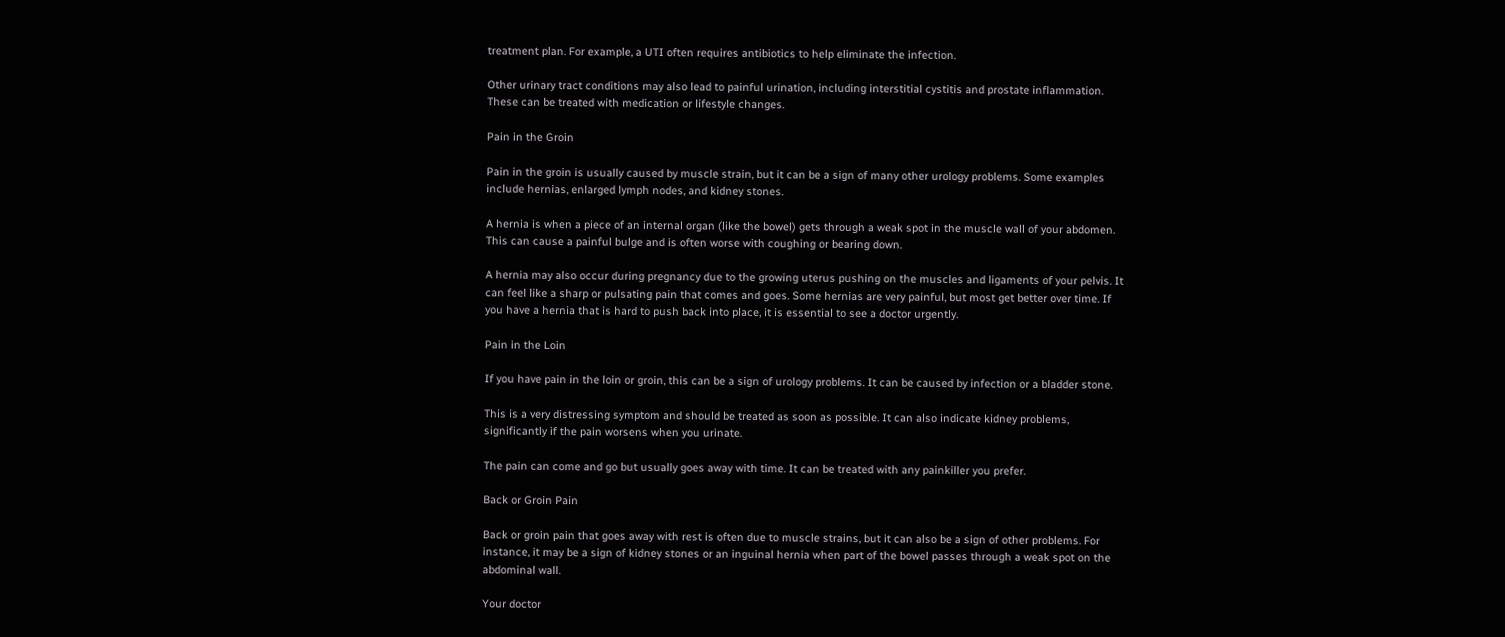treatment plan. For example, a UTI often requires antibiotics to help eliminate the infection.

Other urinary tract conditions may also lead to painful urination, including interstitial cystitis and prostate inflammation. These can be treated with medication or lifestyle changes.

Pain in the Groin

Pain in the groin is usually caused by muscle strain, but it can be a sign of many other urology problems. Some examples include hernias, enlarged lymph nodes, and kidney stones.

A hernia is when a piece of an internal organ (like the bowel) gets through a weak spot in the muscle wall of your abdomen. This can cause a painful bulge and is often worse with coughing or bearing down.

A hernia may also occur during pregnancy due to the growing uterus pushing on the muscles and ligaments of your pelvis. It can feel like a sharp or pulsating pain that comes and goes. Some hernias are very painful, but most get better over time. If you have a hernia that is hard to push back into place, it is essential to see a doctor urgently.

Pain in the Loin

If you have pain in the loin or groin, this can be a sign of urology problems. It can be caused by infection or a bladder stone.

This is a very distressing symptom and should be treated as soon as possible. It can also indicate kidney problems, significantly if the pain worsens when you urinate.

The pain can come and go but usually goes away with time. It can be treated with any painkiller you prefer.

Back or Groin Pain

Back or groin pain that goes away with rest is often due to muscle strains, but it can also be a sign of other problems. For instance, it may be a sign of kidney stones or an inguinal hernia when part of the bowel passes through a weak spot on the abdominal wall.

Your doctor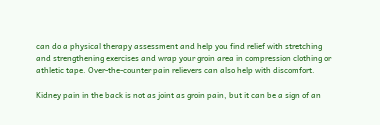can do a physical therapy assessment and help you find relief with stretching and strengthening exercises and wrap your groin area in compression clothing or athletic tape. Over-the-counter pain relievers can also help with discomfort.

Kidney pain in the back is not as joint as groin pain, but it can be a sign of an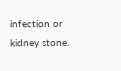infection or kidney stone.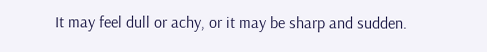It may feel dull or achy, or it may be sharp and sudden.